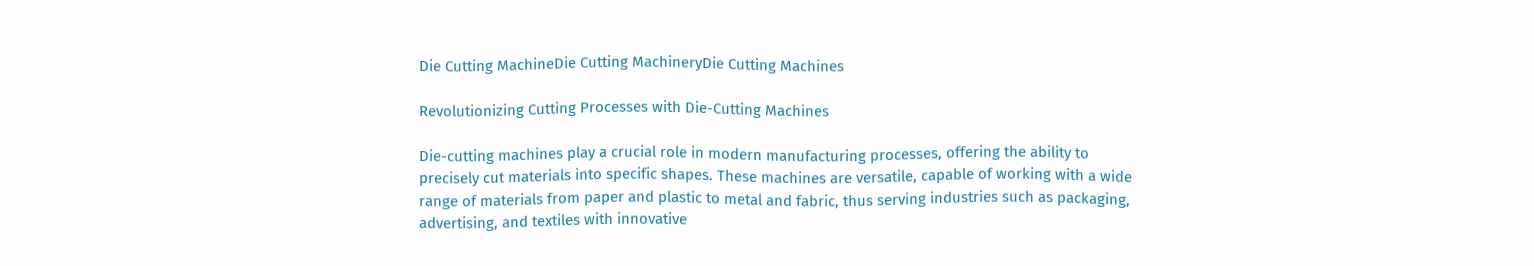Die Cutting MachineDie Cutting MachineryDie Cutting Machines

Revolutionizing Cutting Processes with Die-Cutting Machines

Die-cutting machines play a crucial role in modern manufacturing processes, offering the ability to precisely cut materials into specific shapes. These machines are versatile, capable of working with a wide range of materials from paper and plastic to metal and fabric, thus serving industries such as packaging, advertising, and textiles with innovative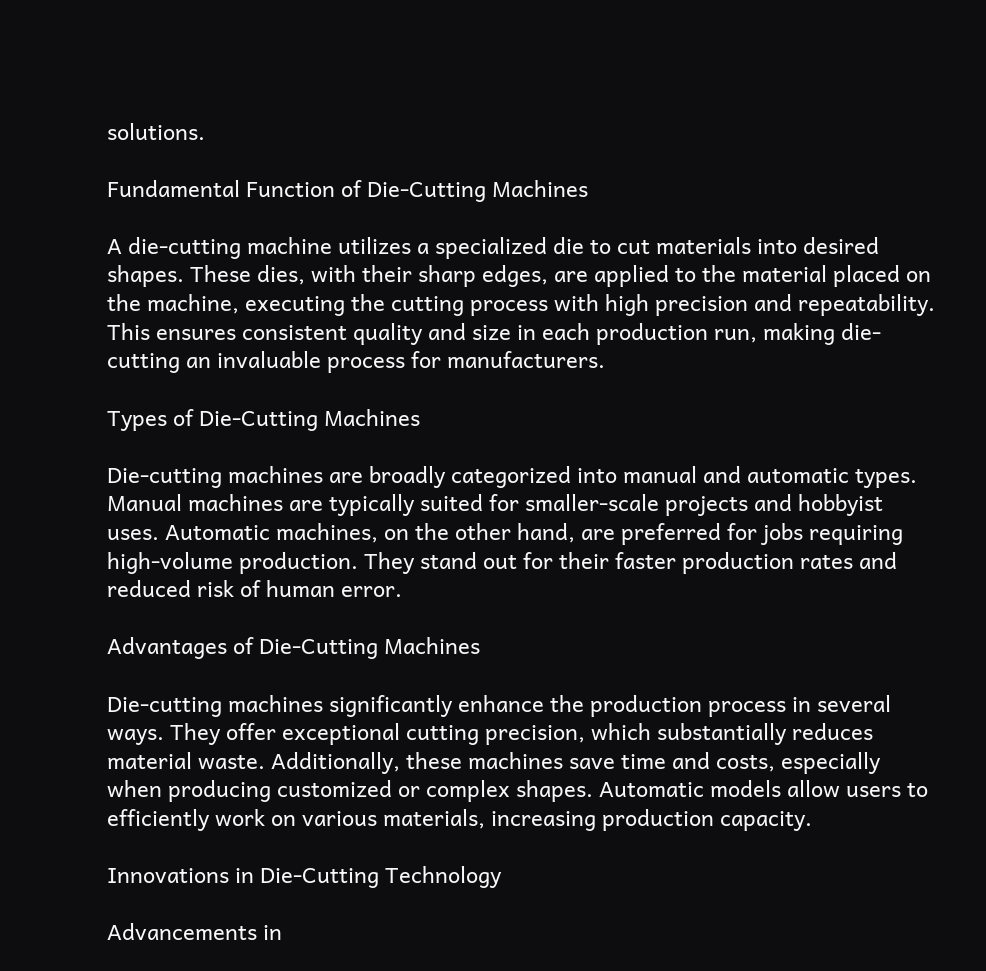solutions.

Fundamental Function of Die-Cutting Machines

A die-cutting machine utilizes a specialized die to cut materials into desired shapes. These dies, with their sharp edges, are applied to the material placed on the machine, executing the cutting process with high precision and repeatability. This ensures consistent quality and size in each production run, making die-cutting an invaluable process for manufacturers.

Types of Die-Cutting Machines

Die-cutting machines are broadly categorized into manual and automatic types. Manual machines are typically suited for smaller-scale projects and hobbyist uses. Automatic machines, on the other hand, are preferred for jobs requiring high-volume production. They stand out for their faster production rates and reduced risk of human error.

Advantages of Die-Cutting Machines

Die-cutting machines significantly enhance the production process in several ways. They offer exceptional cutting precision, which substantially reduces material waste. Additionally, these machines save time and costs, especially when producing customized or complex shapes. Automatic models allow users to efficiently work on various materials, increasing production capacity.

Innovations in Die-Cutting Technology

Advancements in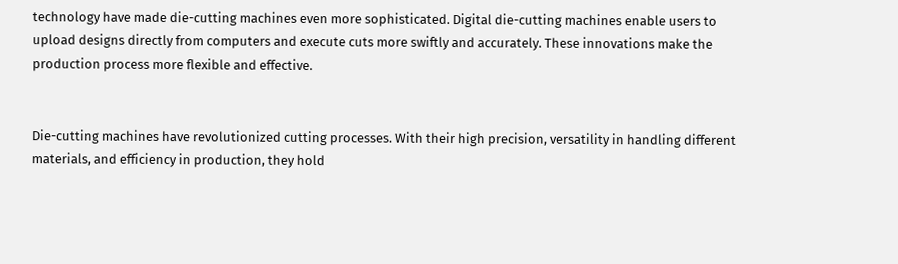technology have made die-cutting machines even more sophisticated. Digital die-cutting machines enable users to upload designs directly from computers and execute cuts more swiftly and accurately. These innovations make the production process more flexible and effective.


Die-cutting machines have revolutionized cutting processes. With their high precision, versatility in handling different materials, and efficiency in production, they hold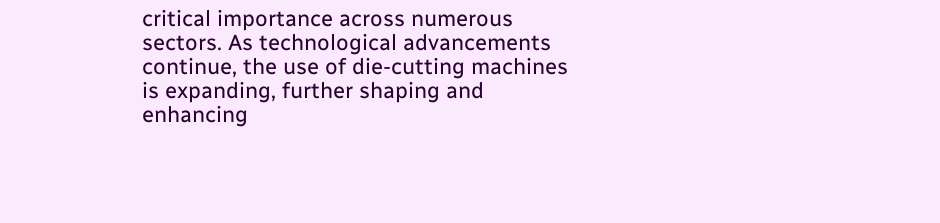critical importance across numerous sectors. As technological advancements continue, the use of die-cutting machines is expanding, further shaping and enhancing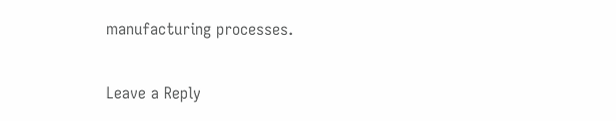manufacturing processes.

Leave a Reply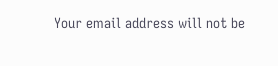Your email address will not be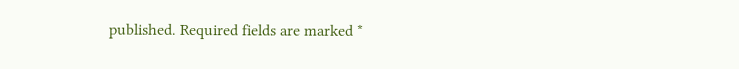published. Required fields are marked *